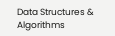Data Structures & Algorithms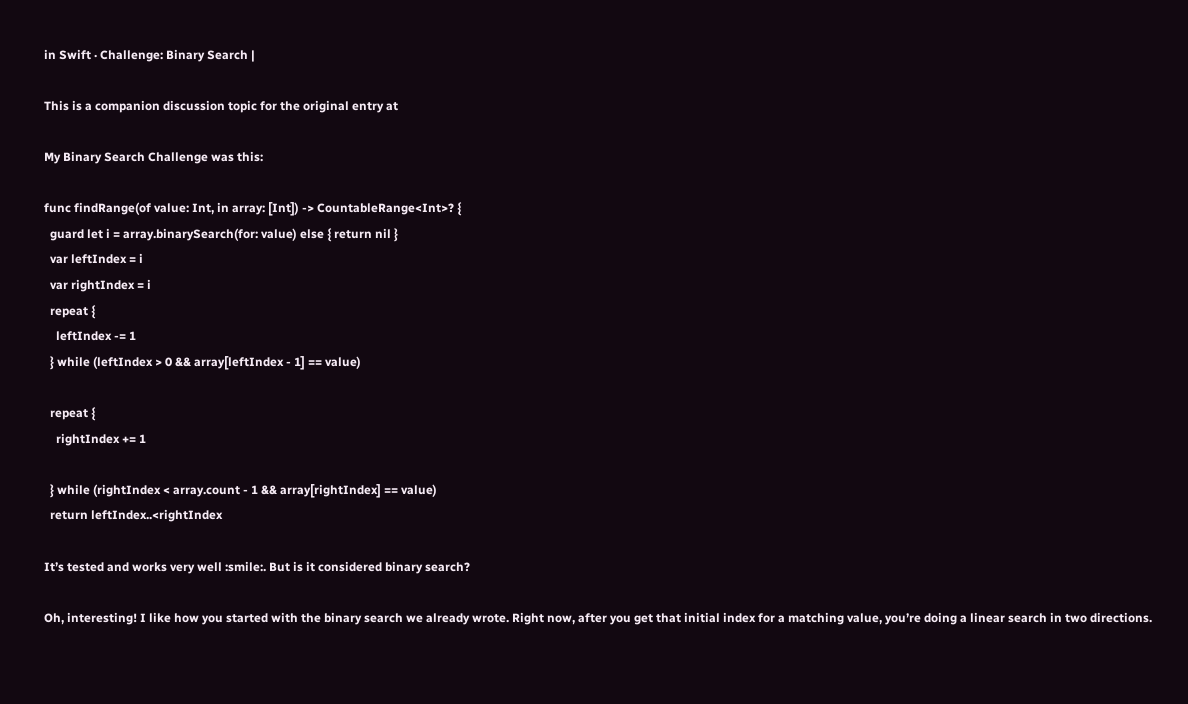in Swift · Challenge: Binary Search |

This is a companion discussion topic for the original entry at

My Binary Search Challenge was this:

func findRange(of value: Int, in array: [Int]) -> CountableRange<Int>? {
  guard let i = array.binarySearch(for: value) else { return nil }
  var leftIndex = i
  var rightIndex = i
  repeat {
    leftIndex -= 1
  } while (leftIndex > 0 && array[leftIndex - 1] == value)

  repeat {
    rightIndex += 1

  } while (rightIndex < array.count - 1 && array[rightIndex] == value)
  return leftIndex..<rightIndex

It’s tested and works very well :smile:. But is it considered binary search?

Oh, interesting! I like how you started with the binary search we already wrote. Right now, after you get that initial index for a matching value, you’re doing a linear search in two directions.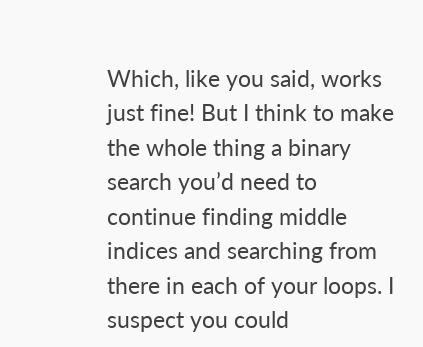Which, like you said, works just fine! But I think to make the whole thing a binary search you’d need to continue finding middle indices and searching from there in each of your loops. I suspect you could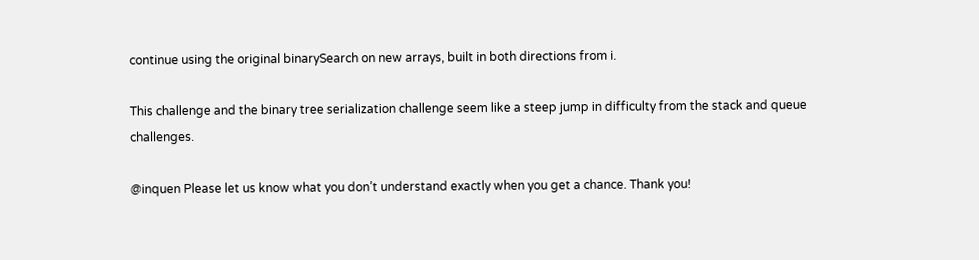continue using the original binarySearch on new arrays, built in both directions from i.

This challenge and the binary tree serialization challenge seem like a steep jump in difficulty from the stack and queue challenges.

@inquen Please let us know what you don’t understand exactly when you get a chance. Thank you!